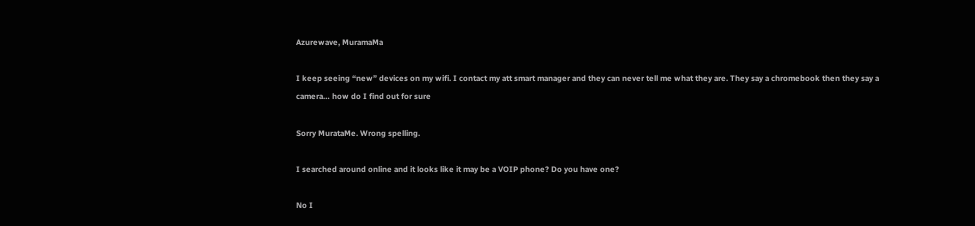Azurewave, MuramaMa

I keep seeing “new” devices on my wifi. I contact my att smart manager and they can never tell me what they are. They say a chromebook then they say a camera… how do I find out for sure

Sorry MurataMe. Wrong spelling.

I searched around online and it looks like it may be a VOIP phone? Do you have one?

No I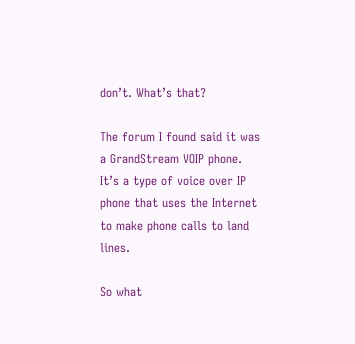don’t. What’s that?

The forum I found said it was a GrandStream VOIP phone. It’s a type of voice over IP phone that uses the Internet to make phone calls to land lines.

So what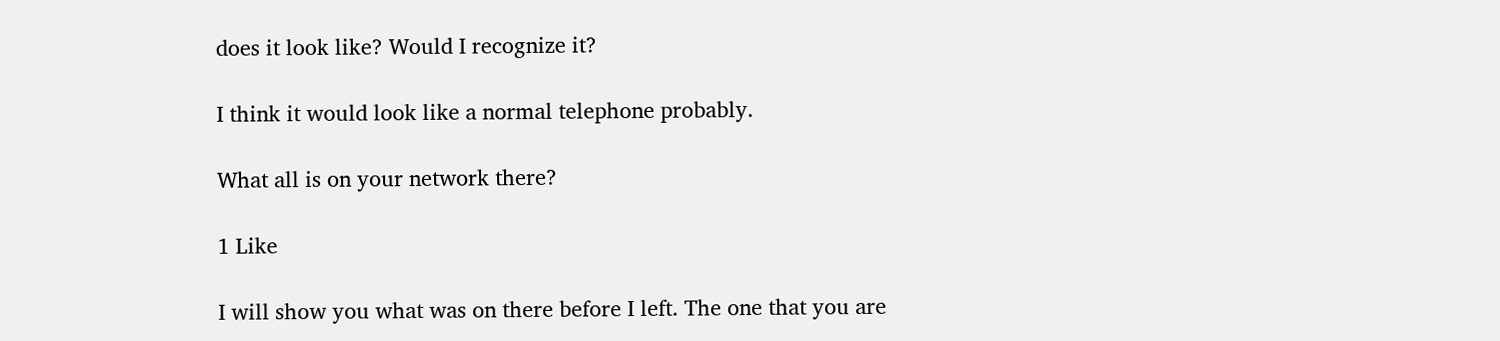does it look like? Would I recognize it?

I think it would look like a normal telephone probably.

What all is on your network there?

1 Like

I will show you what was on there before I left. The one that you are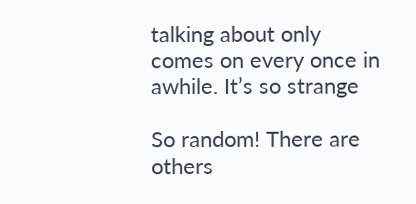talking about only comes on every once in awhile. It’s so strange

So random! There are others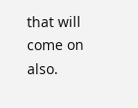that will come on also.